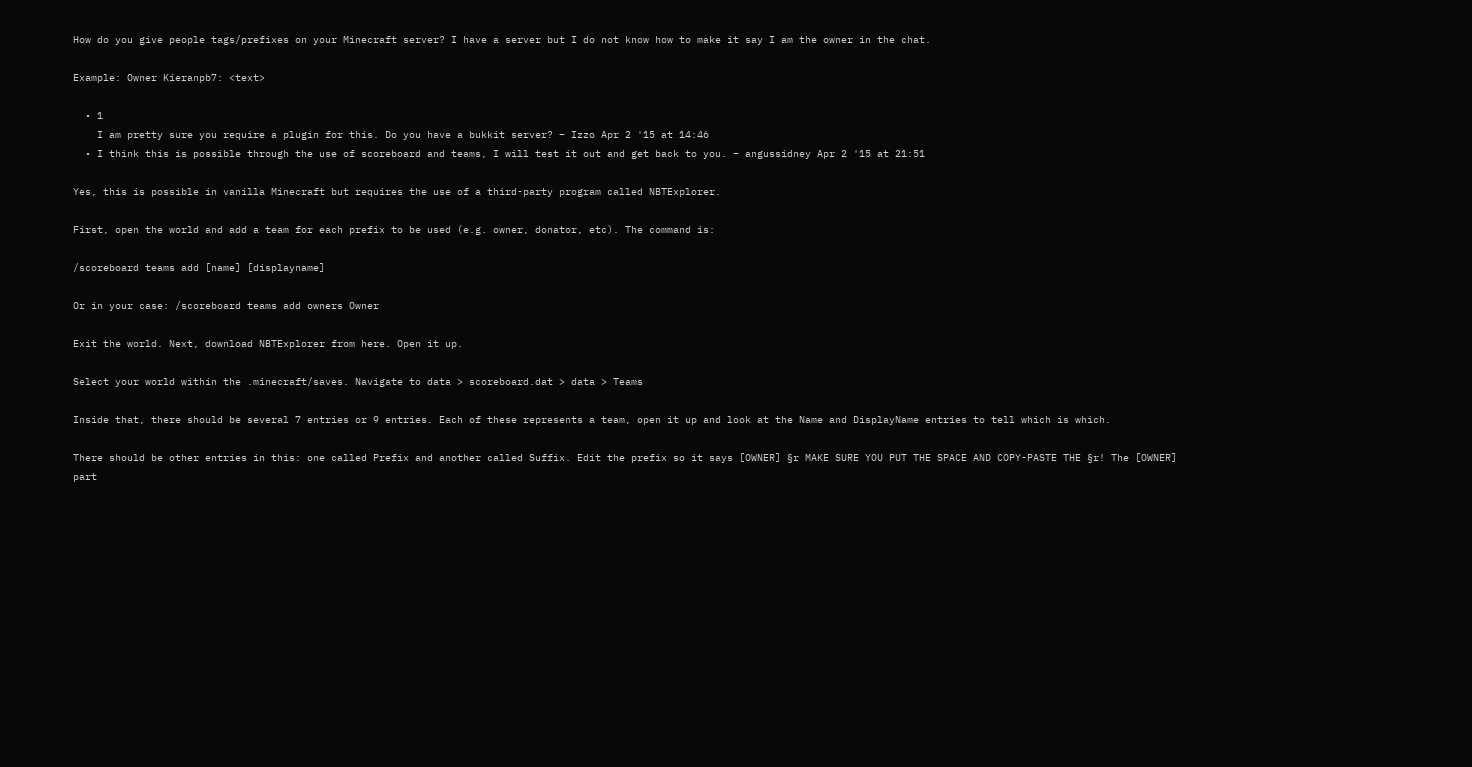How do you give people tags/prefixes on your Minecraft server? I have a server but I do not know how to make it say I am the owner in the chat.

Example: Owner Kieranpb7: <text>

  • 1
    I am pretty sure you require a plugin for this. Do you have a bukkit server? – Izzo Apr 2 '15 at 14:46
  • I think this is possible through the use of scoreboard and teams, I will test it out and get back to you. – angussidney Apr 2 '15 at 21:51

Yes, this is possible in vanilla Minecraft but requires the use of a third-party program called NBTExplorer.

First, open the world and add a team for each prefix to be used (e.g. owner, donator, etc). The command is:

/scoreboard teams add [name] [displayname]

Or in your case: /scoreboard teams add owners Owner

Exit the world. Next, download NBTExplorer from here. Open it up.

Select your world within the .minecraft/saves. Navigate to data > scoreboard.dat > data > Teams

Inside that, there should be several 7 entries or 9 entries. Each of these represents a team, open it up and look at the Name and DisplayName entries to tell which is which.

There should be other entries in this: one called Prefix and another called Suffix. Edit the prefix so it says [OWNER] §r MAKE SURE YOU PUT THE SPACE AND COPY-PASTE THE §r! The [OWNER] part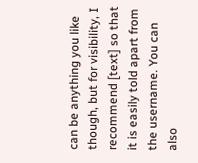can be anything you like though, but for visibility, I recommend [text] so that it is easily told apart from the username. You can also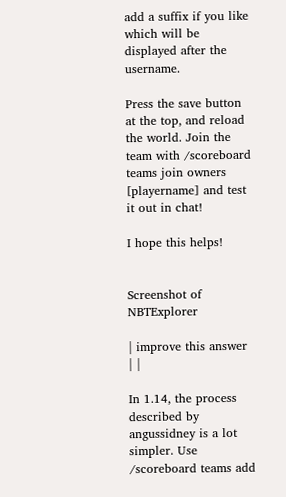add a suffix if you like which will be displayed after the username.

Press the save button at the top, and reload the world. Join the team with /scoreboard teams join owners [playername] and test it out in chat!

I hope this helps!


Screenshot of NBTExplorer

| improve this answer | |

In 1.14, the process described by angussidney is a lot simpler. Use /scoreboard teams add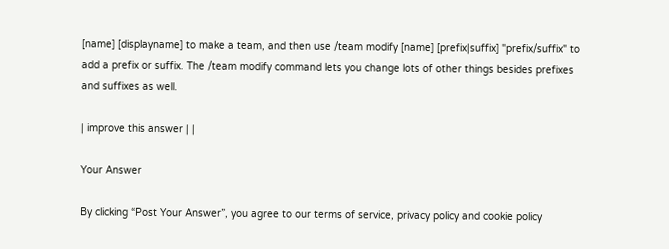[name] [displayname] to make a team, and then use /team modify [name] [prefix|suffix] "prefix/suffix" to add a prefix or suffix. The /team modify command lets you change lots of other things besides prefixes and suffixes as well.

| improve this answer | |

Your Answer

By clicking “Post Your Answer”, you agree to our terms of service, privacy policy and cookie policy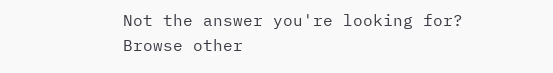Not the answer you're looking for? Browse other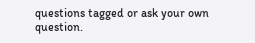questions tagged or ask your own question.